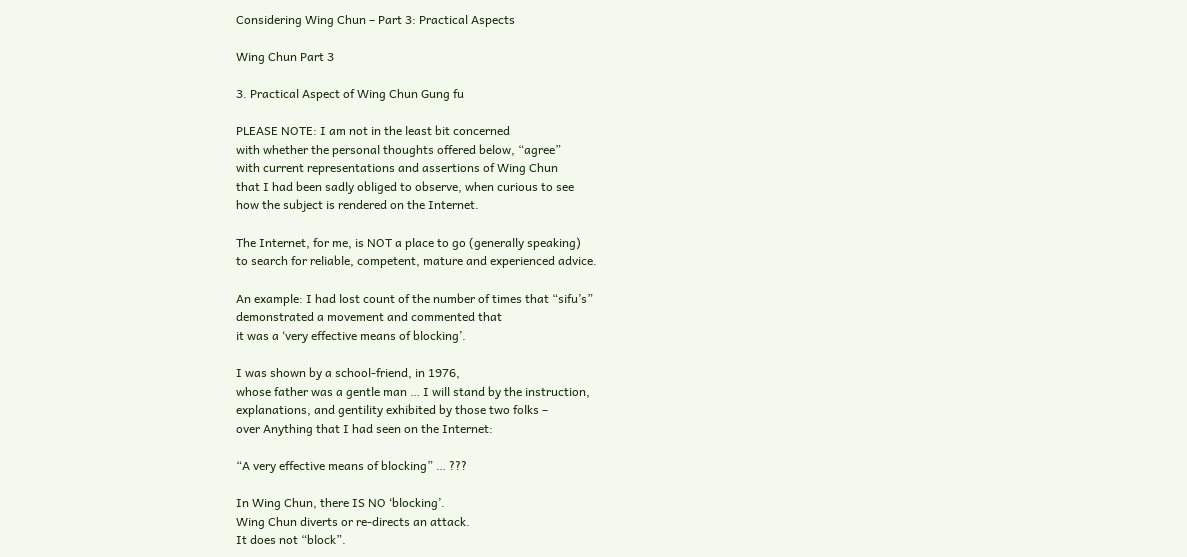Considering Wing Chun – Part 3: Practical Aspects

Wing Chun Part 3

3. Practical Aspect of Wing Chun Gung fu

PLEASE NOTE: I am not in the least bit concerned
with whether the personal thoughts offered below, “agree”
with current representations and assertions of Wing Chun
that I had been sadly obliged to observe, when curious to see
how the subject is rendered on the Internet.

The Internet, for me, is NOT a place to go (generally speaking)
to search for reliable, competent, mature and experienced advice.

An example: I had lost count of the number of times that “sifu’s”
demonstrated a movement and commented that
it was a ‘very effective means of blocking’.

I was shown by a school-friend, in 1976,
whose father was a gentle man … I will stand by the instruction,
explanations, and gentility exhibited by those two folks –
over Anything that I had seen on the Internet:

“A very effective means of blocking” … ???

In Wing Chun, there IS NO ‘blocking’.
Wing Chun diverts or re-directs an attack.
It does not “block”.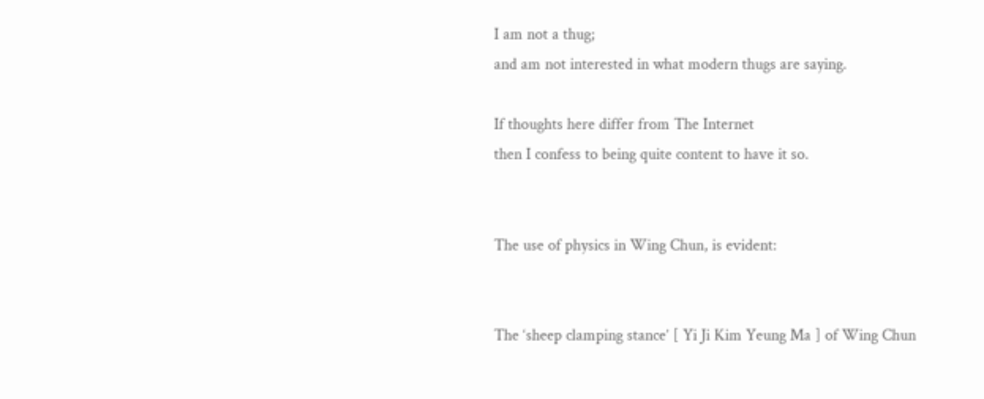I am not a thug;
and am not interested in what modern thugs are saying.

If thoughts here differ from The Internet
then I confess to being quite content to have it so.


The use of physics in Wing Chun, is evident:


The ‘sheep clamping stance’ [ Yi Ji Kim Yeung Ma ] of Wing Chun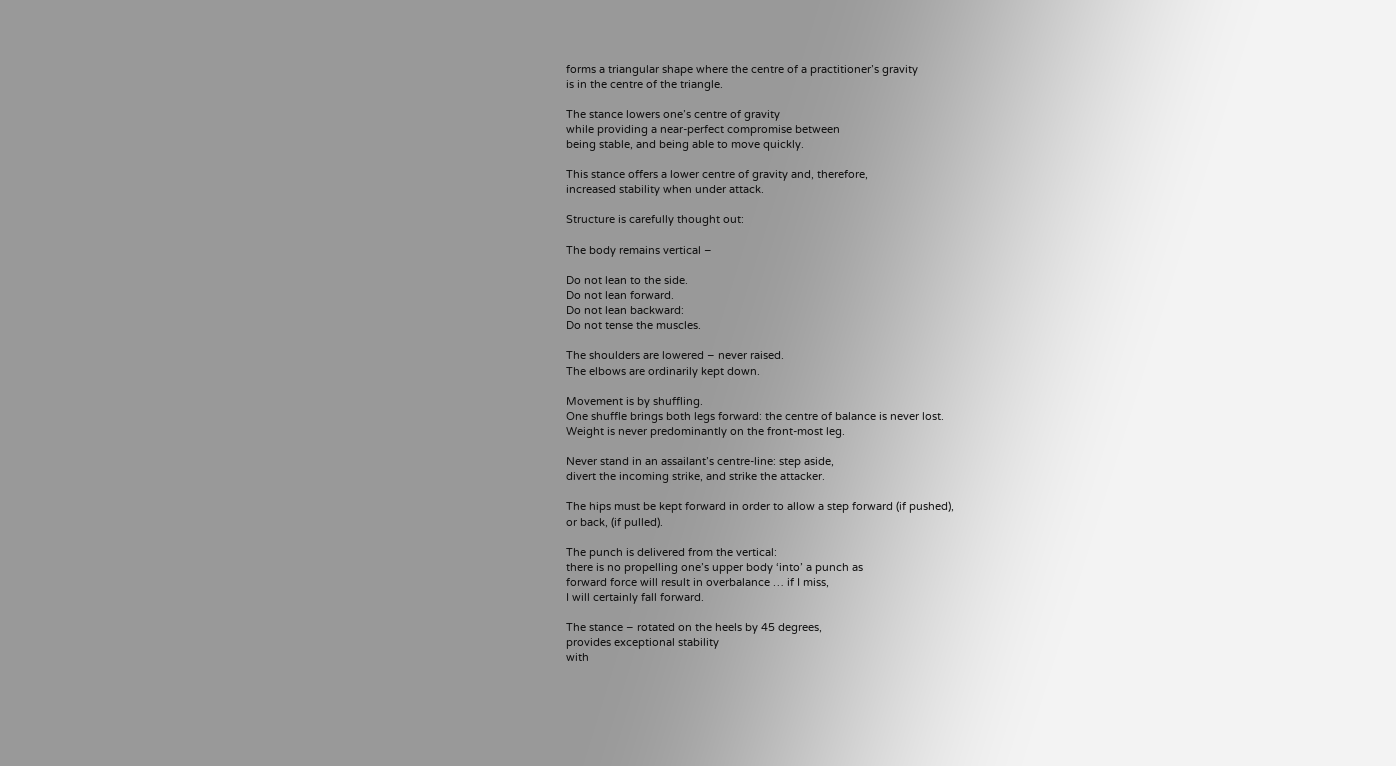forms a triangular shape where the centre of a practitioner’s gravity
is in the centre of the triangle.

The stance lowers one’s centre of gravity
while providing a near-perfect compromise between
being stable, and being able to move quickly.

This stance offers a lower centre of gravity and, therefore,
increased stability when under attack.

Structure is carefully thought out:

The body remains vertical –

Do not lean to the side.
Do not lean forward.
Do not lean backward:
Do not tense the muscles.

The shoulders are lowered – never raised.
The elbows are ordinarily kept down.

Movement is by shuffling.
One shuffle brings both legs forward: the centre of balance is never lost.
Weight is never predominantly on the front-most leg.

Never stand in an assailant’s centre-line: step aside,
divert the incoming strike, and strike the attacker.

The hips must be kept forward in order to allow a step forward (if pushed),
or back, (if pulled).

The punch is delivered from the vertical:
there is no propelling one’s upper body ‘into’ a punch as
forward force will result in overbalance … if I miss,
I will certainly fall forward.

The stance – rotated on the heels by 45 degrees,
provides exceptional stability
with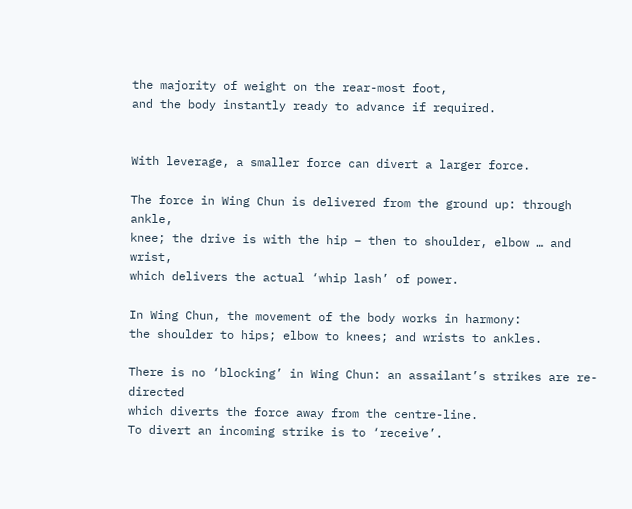the majority of weight on the rear-most foot,
and the body instantly ready to advance if required.


With leverage, a smaller force can divert a larger force.

The force in Wing Chun is delivered from the ground up: through ankle,
knee; the drive is with the hip – then to shoulder, elbow … and wrist,
which delivers the actual ‘whip lash’ of power.

In Wing Chun, the movement of the body works in harmony:
the shoulder to hips; elbow to knees; and wrists to ankles.

There is no ‘blocking’ in Wing Chun: an assailant’s strikes are re-directed
which diverts the force away from the centre-line.
To divert an incoming strike is to ‘receive’.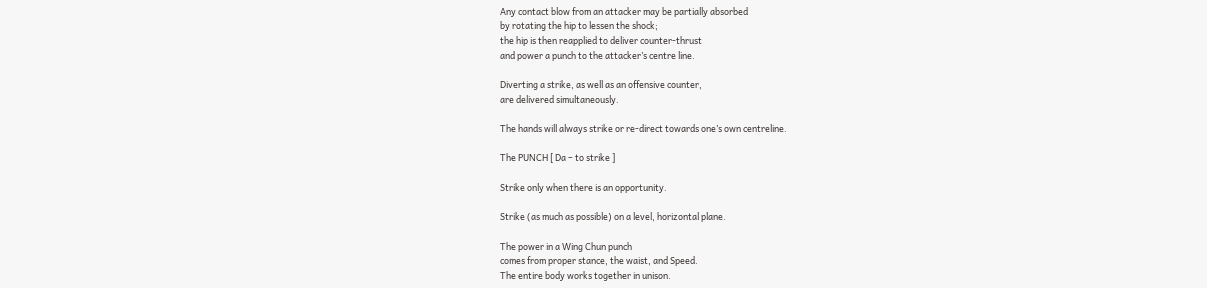Any contact blow from an attacker may be partially absorbed
by rotating the hip to lessen the shock;
the hip is then reapplied to deliver counter-thrust
and power a punch to the attacker’s centre line.

Diverting a strike, as well as an offensive counter,
are delivered simultaneously.

The hands will always strike or re-direct towards one’s own centreline.

The PUNCH [ Da – to strike ]

Strike only when there is an opportunity.

Strike (as much as possible) on a level, horizontal plane.

The power in a Wing Chun punch
comes from proper stance, the waist, and Speed.
The entire body works together in unison.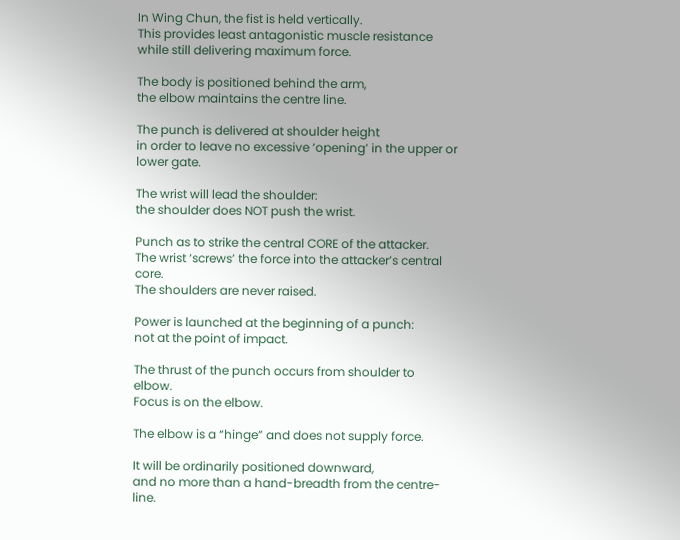In Wing Chun, the fist is held vertically.
This provides least antagonistic muscle resistance
while still delivering maximum force.

The body is positioned behind the arm,
the elbow maintains the centre line.

The punch is delivered at shoulder height
in order to leave no excessive ‘opening’ in the upper or lower gate.

The wrist will lead the shoulder:
the shoulder does NOT push the wrist.

Punch as to strike the central CORE of the attacker.
The wrist ‘screws’ the force into the attacker’s central core.
The shoulders are never raised.

Power is launched at the beginning of a punch:
not at the point of impact.

The thrust of the punch occurs from shoulder to elbow.
Focus is on the elbow.

The elbow is a “hinge” and does not supply force.

It will be ordinarily positioned downward,
and no more than a hand-breadth from the centre-line.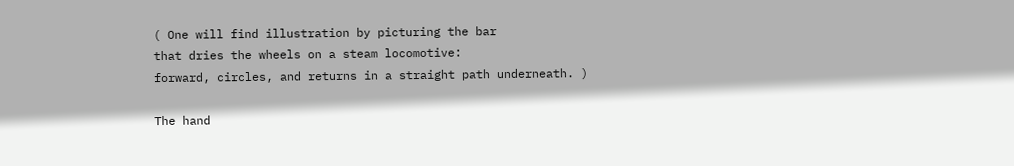( One will find illustration by picturing the bar
that dries the wheels on a steam locomotive:
forward, circles, and returns in a straight path underneath. )

The hand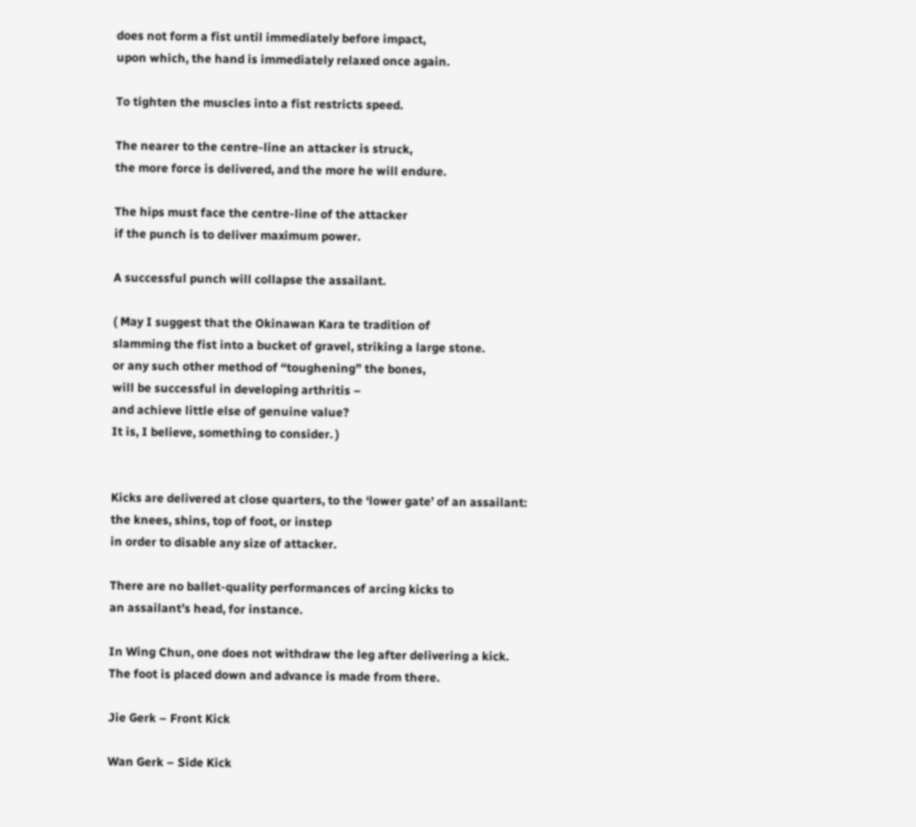does not form a fist until immediately before impact,
upon which, the hand is immediately relaxed once again.

To tighten the muscles into a fist restricts speed.

The nearer to the centre-line an attacker is struck,
the more force is delivered, and the more he will endure.

The hips must face the centre-line of the attacker
if the punch is to deliver maximum power.

A successful punch will collapse the assailant.

( May I suggest that the Okinawan Kara te tradition of
slamming the fist into a bucket of gravel, striking a large stone.
or any such other method of “toughening” the bones,
will be successful in developing arthritis –
and achieve little else of genuine value?
It is, I believe, something to consider. )


Kicks are delivered at close quarters, to the ‘lower gate’ of an assailant:
the knees, shins, top of foot, or instep
in order to disable any size of attacker.

There are no ballet-quality performances of arcing kicks to
an assailant’s head, for instance.

In Wing Chun, one does not withdraw the leg after delivering a kick.
The foot is placed down and advance is made from there.

Jie Gerk – Front Kick

Wan Gerk – Side Kick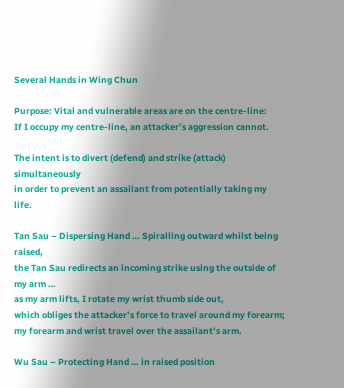Several Hands in Wing Chun

Purpose: Vital and vulnerable areas are on the centre-line:
If I occupy my centre-line, an attacker’s aggression cannot.

The intent is to divert (defend) and strike (attack) simultaneously
in order to prevent an assailant from potentially taking my life.

Tan Sau – Dispersing Hand … Spiralling outward whilst being raised,
the Tan Sau redirects an incoming strike using the outside of my arm …
as my arm lifts, I rotate my wrist thumb side out,
which obliges the attacker’s force to travel around my forearm;
my forearm and wrist travel over the assailant’s arm.

Wu Sau – Protecting Hand … in raised position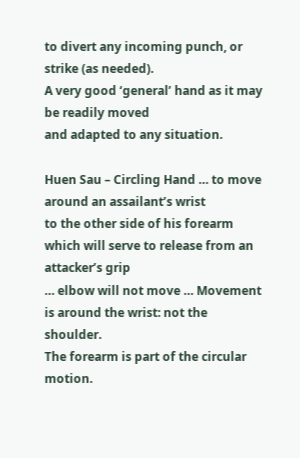to divert any incoming punch, or strike (as needed).
A very good ‘general’ hand as it may be readily moved
and adapted to any situation.

Huen Sau – Circling Hand … to move around an assailant’s wrist
to the other side of his forearm which will serve to release from an attacker’s grip
… elbow will not move … Movement is around the wrist: not the shoulder.
The forearm is part of the circular motion.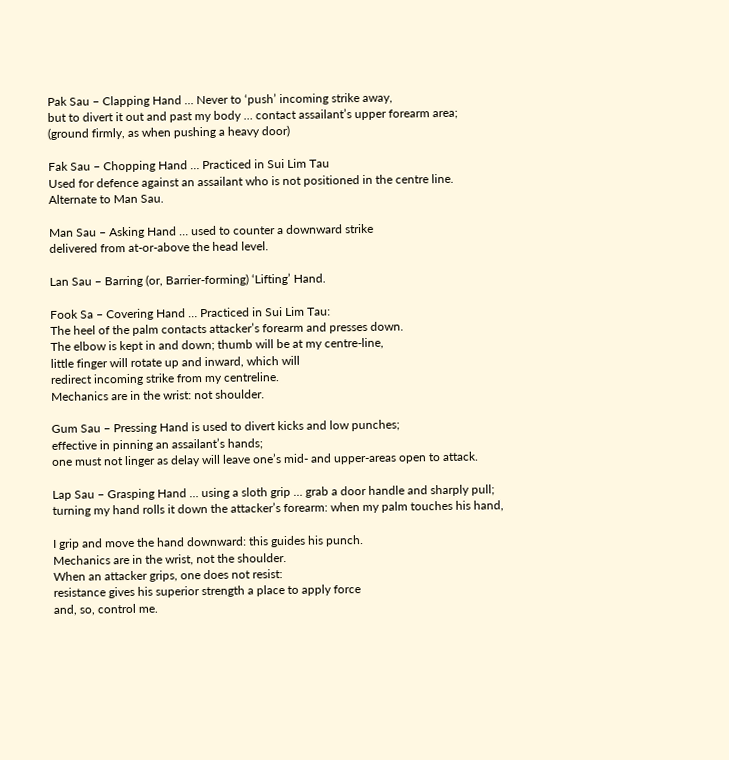Pak Sau – Clapping Hand … Never to ‘push’ incoming strike away,
but to divert it out and past my body … contact assailant’s upper forearm area;
(ground firmly, as when pushing a heavy door)

Fak Sau – Chopping Hand … Practiced in Sui Lim Tau
Used for defence against an assailant who is not positioned in the centre line.
Alternate to Man Sau.

Man Sau – Asking Hand … used to counter a downward strike
delivered from at-or-above the head level.

Lan Sau – Barring (or, Barrier-forming) ‘Lifting’ Hand.

Fook Sa – Covering Hand … Practiced in Sui Lim Tau:
The heel of the palm contacts attacker’s forearm and presses down.
The elbow is kept in and down; thumb will be at my centre-line,
little finger will rotate up and inward, which will
redirect incoming strike from my centreline.
Mechanics are in the wrist: not shoulder.

Gum Sau – Pressing Hand is used to divert kicks and low punches;
effective in pinning an assailant’s hands;
one must not linger as delay will leave one’s mid- and upper-areas open to attack.

Lap Sau – Grasping Hand … using a sloth grip … grab a door handle and sharply pull;
turning my hand rolls it down the attacker’s forearm: when my palm touches his hand,

I grip and move the hand downward: this guides his punch.
Mechanics are in the wrist, not the shoulder.
When an attacker grips, one does not resist:
resistance gives his superior strength a place to apply force
and, so, control me.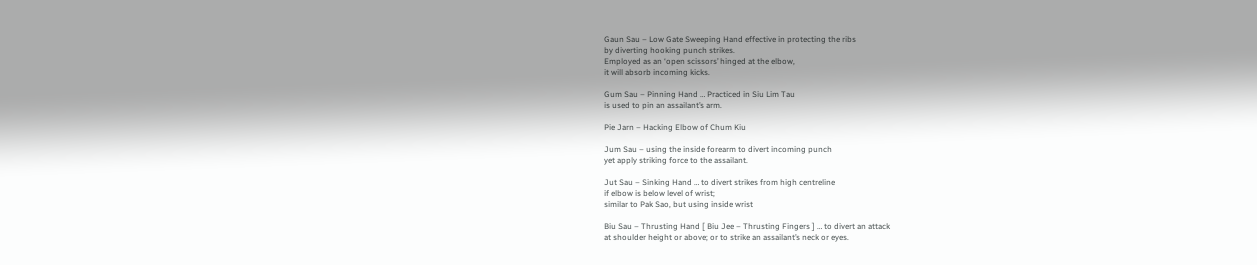Gaun Sau – Low Gate Sweeping Hand effective in protecting the ribs
by diverting hooking punch strikes.
Employed as an ‘open scissors’ hinged at the elbow,
it will absorb incoming kicks.

Gum Sau – Pinning Hand … Practiced in Siu Lim Tau
is used to pin an assailant’s arm.

Pie Jarn – Hacking Elbow of Chum Kiu

Jum Sau – using the inside forearm to divert incoming punch
yet apply striking force to the assailant.

Jut Sau – Sinking Hand … to divert strikes from high centreline
if elbow is below level of wrist;
similar to Pak Sao, but using inside wrist

Biu Sau – Thrusting Hand [ Biu Jee – Thrusting Fingers ] … to divert an attack
at shoulder height or above; or to strike an assailant’s neck or eyes.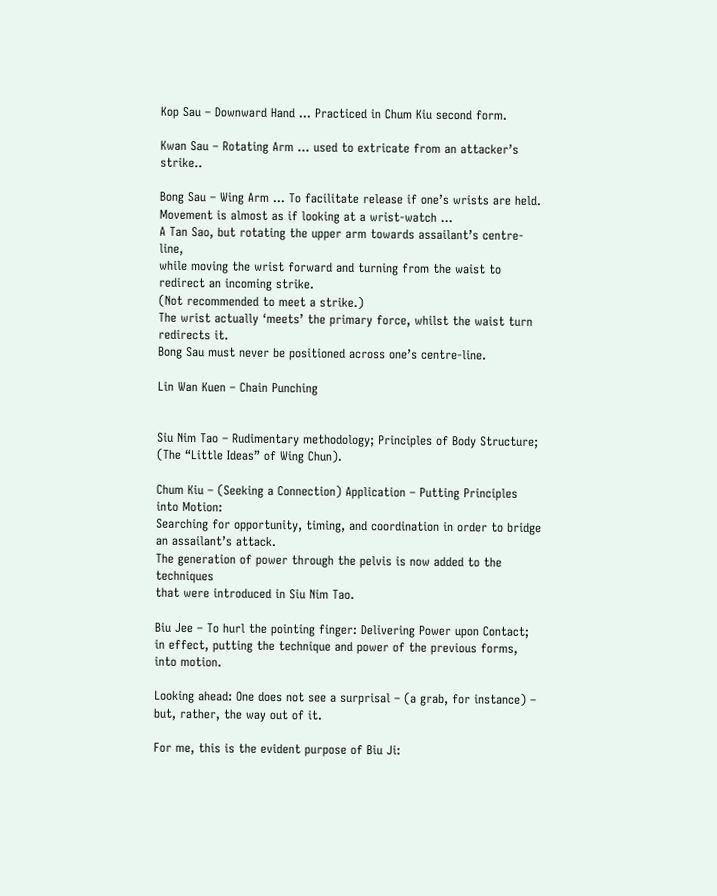Kop Sau – Downward Hand … Practiced in Chum Kiu second form.

Kwan Sau – Rotating Arm … used to extricate from an attacker’s strike..

Bong Sau – Wing Arm … To facilitate release if one’s wrists are held.
Movement is almost as if looking at a wrist-watch …
A Tan Sao, but rotating the upper arm towards assailant’s centre-line,
while moving the wrist forward and turning from the waist to redirect an incoming strike.
(Not recommended to meet a strike.)
The wrist actually ‘meets’ the primary force, whilst the waist turn redirects it.
Bong Sau must never be positioned across one’s centre-line.

Lin Wan Kuen – Chain Punching


Siu Nim Tao – Rudimentary methodology; Principles of Body Structure;
(The “Little Ideas” of Wing Chun).

Chum Kiu – (Seeking a Connection) Application – Putting Principles into Motion:
Searching for opportunity, timing, and coordination in order to bridge an assailant’s attack.
The generation of power through the pelvis is now added to the techniques
that were introduced in Siu Nim Tao.

Biu Jee – To hurl the pointing finger: Delivering Power upon Contact;
in effect, putting the technique and power of the previous forms, into motion.

Looking ahead: One does not see a surprisal – (a grab, for instance) –
but, rather, the way out of it.

For me, this is the evident purpose of Biu Ji: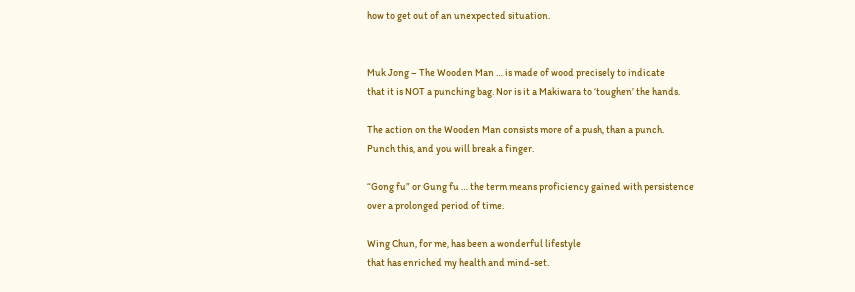how to get out of an unexpected situation.


Muk Jong – The Wooden Man … is made of wood precisely to indicate
that it is NOT a punching bag. Nor is it a Makiwara to ‘toughen’ the hands.

The action on the Wooden Man consists more of a push, than a punch.
Punch this, and you will break a finger.

“Gong fu” or Gung fu … the term means proficiency gained with persistence
over a prolonged period of time.

Wing Chun, for me, has been a wonderful lifestyle
that has enriched my health and mind-set.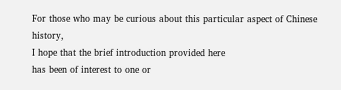For those who may be curious about this particular aspect of Chinese history,
I hope that the brief introduction provided here
has been of interest to one or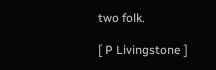two folk.

[ P Livingstone ]